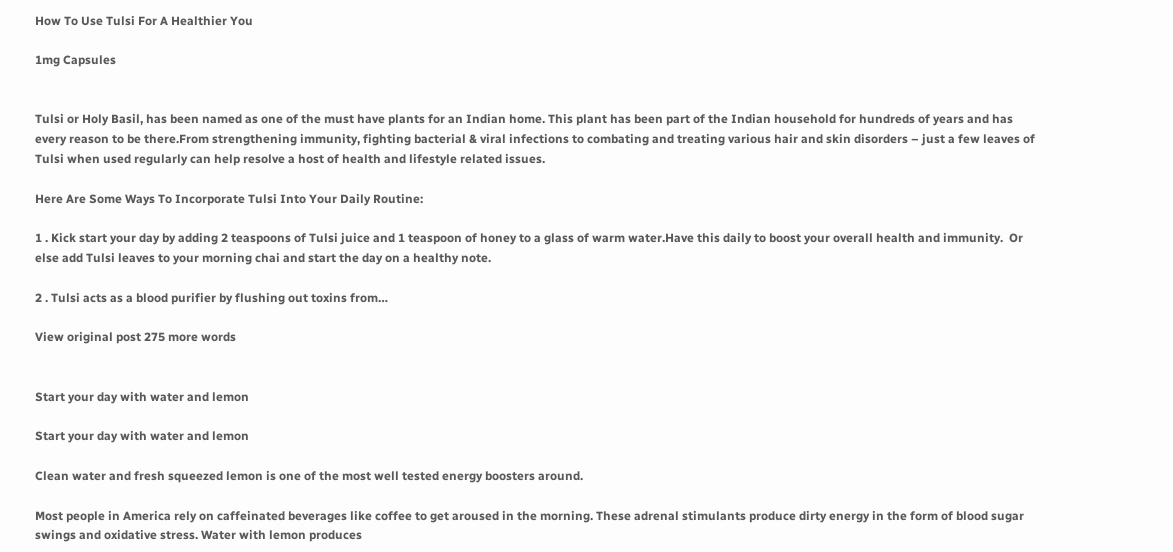How To Use Tulsi For A Healthier You

1mg Capsules


Tulsi or Holy Basil, has been named as one of the must have plants for an Indian home. This plant has been part of the Indian household for hundreds of years and has every reason to be there.From strengthening immunity, fighting bacterial & viral infections to combating and treating various hair and skin disorders – just a few leaves of Tulsi when used regularly can help resolve a host of health and lifestyle related issues.

Here Are Some Ways To Incorporate Tulsi Into Your Daily Routine:

1 . Kick start your day by adding 2 teaspoons of Tulsi juice and 1 teaspoon of honey to a glass of warm water.Have this daily to boost your overall health and immunity.  Or else add Tulsi leaves to your morning chai and start the day on a healthy note.

2 . Tulsi acts as a blood purifier by flushing out toxins from…

View original post 275 more words


Start your day with water and lemon

Start your day with water and lemon

Clean water and fresh squeezed lemon is one of the most well tested energy boosters around.

Most people in America rely on caffeinated beverages like coffee to get aroused in the morning. These adrenal stimulants produce dirty energy in the form of blood sugar swings and oxidative stress. Water with lemon produces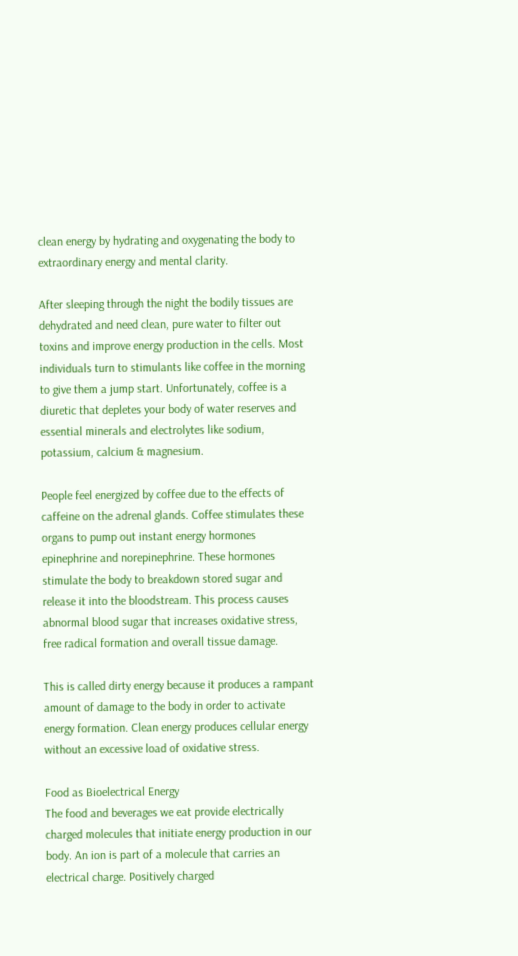clean energy by hydrating and oxygenating the body to extraordinary energy and mental clarity.

After sleeping through the night the bodily tissues are dehydrated and need clean, pure water to filter out toxins and improve energy production in the cells. Most individuals turn to stimulants like coffee in the morning to give them a jump start. Unfortunately, coffee is a diuretic that depletes your body of water reserves and essential minerals and electrolytes like sodium, potassium, calcium & magnesium.

People feel energized by coffee due to the effects of caffeine on the adrenal glands. Coffee stimulates these organs to pump out instant energy hormones epinephrine and norepinephrine. These hormones stimulate the body to breakdown stored sugar and release it into the bloodstream. This process causes abnormal blood sugar that increases oxidative stress, free radical formation and overall tissue damage.

This is called dirty energy because it produces a rampant amount of damage to the body in order to activate energy formation. Clean energy produces cellular energy without an excessive load of oxidative stress.

Food as Bioelectrical Energy
The food and beverages we eat provide electrically charged molecules that initiate energy production in our body. An ion is part of a molecule that carries an electrical charge. Positively charged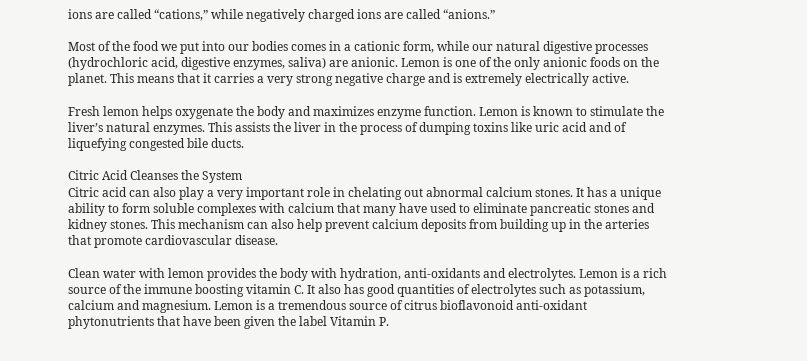ions are called “cations,” while negatively charged ions are called “anions.”

Most of the food we put into our bodies comes in a cationic form, while our natural digestive processes (hydrochloric acid, digestive enzymes, saliva) are anionic. Lemon is one of the only anionic foods on the planet. This means that it carries a very strong negative charge and is extremely electrically active.

Fresh lemon helps oxygenate the body and maximizes enzyme function. Lemon is known to stimulate the liver’s natural enzymes. This assists the liver in the process of dumping toxins like uric acid and of liquefying congested bile ducts.

Citric Acid Cleanses the System
Citric acid can also play a very important role in chelating out abnormal calcium stones. It has a unique ability to form soluble complexes with calcium that many have used to eliminate pancreatic stones and kidney stones. This mechanism can also help prevent calcium deposits from building up in the arteries that promote cardiovascular disease.

Clean water with lemon provides the body with hydration, anti-oxidants and electrolytes. Lemon is a rich source of the immune boosting vitamin C. It also has good quantities of electrolytes such as potassium, calcium and magnesium. Lemon is a tremendous source of citrus bioflavonoid anti-oxidant phytonutrients that have been given the label Vitamin P.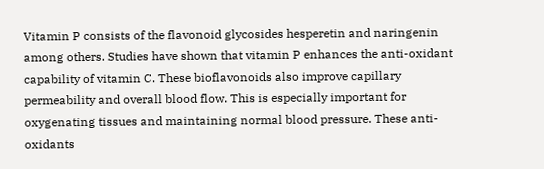Vitamin P consists of the flavonoid glycosides hesperetin and naringenin among others. Studies have shown that vitamin P enhances the anti-oxidant capability of vitamin C. These bioflavonoids also improve capillary permeability and overall blood flow. This is especially important for oxygenating tissues and maintaining normal blood pressure. These anti-oxidants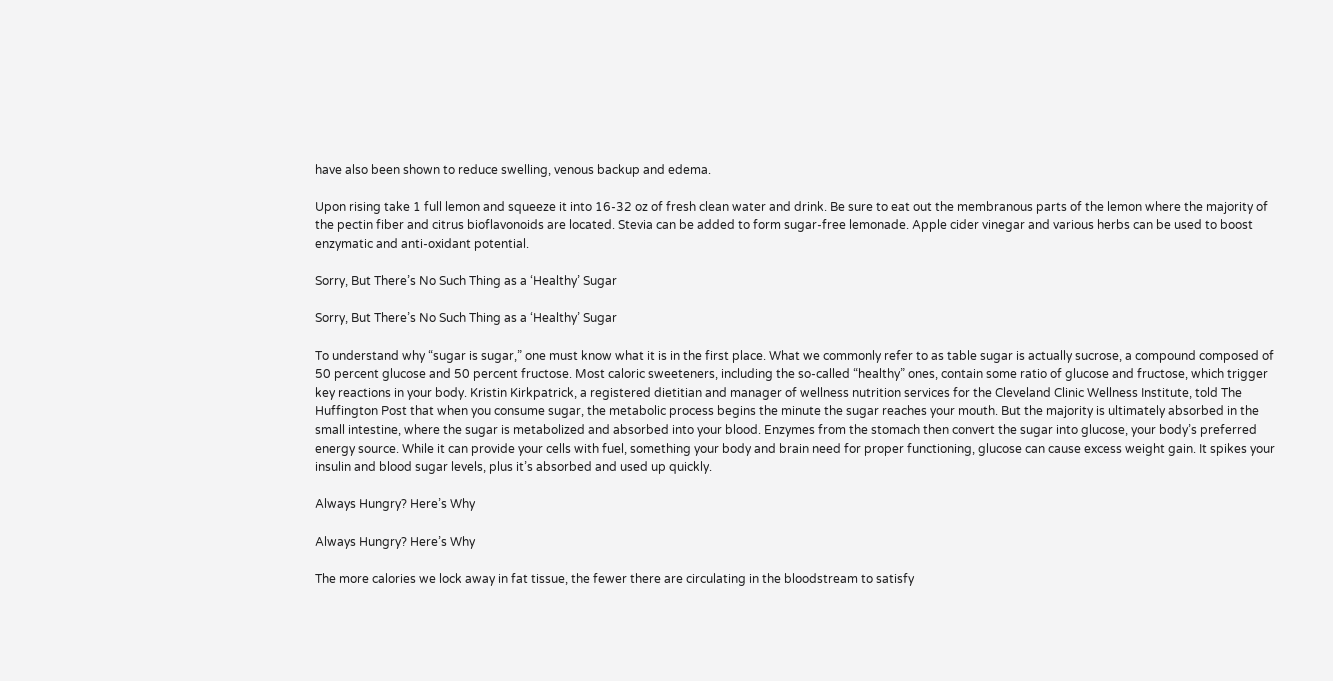have also been shown to reduce swelling, venous backup and edema.

Upon rising take 1 full lemon and squeeze it into 16-32 oz of fresh clean water and drink. Be sure to eat out the membranous parts of the lemon where the majority of the pectin fiber and citrus bioflavonoids are located. Stevia can be added to form sugar-free lemonade. Apple cider vinegar and various herbs can be used to boost enzymatic and anti-oxidant potential.

Sorry, But There’s No Such Thing as a ‘Healthy’ Sugar

Sorry, But There’s No Such Thing as a ‘Healthy’ Sugar

To understand why “sugar is sugar,” one must know what it is in the first place. What we commonly refer to as table sugar is actually sucrose, a compound composed of 50 percent glucose and 50 percent fructose. Most caloric sweeteners, including the so-called “healthy” ones, contain some ratio of glucose and fructose, which trigger key reactions in your body. Kristin Kirkpatrick, a registered dietitian and manager of wellness nutrition services for the Cleveland Clinic Wellness Institute, told The Huffington Post that when you consume sugar, the metabolic process begins the minute the sugar reaches your mouth. But the majority is ultimately absorbed in the small intestine, where the sugar is metabolized and absorbed into your blood. Enzymes from the stomach then convert the sugar into glucose, your body’s preferred energy source. While it can provide your cells with fuel, something your body and brain need for proper functioning, glucose can cause excess weight gain. It spikes your insulin and blood sugar levels, plus it’s absorbed and used up quickly.

Always Hungry? Here’s Why

Always Hungry? Here’s Why

The more calories we lock away in fat tissue, the fewer there are circulating in the bloodstream to satisfy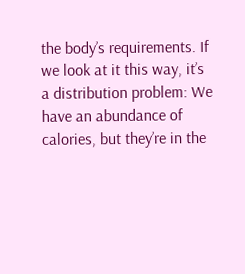the body’s requirements. If we look at it this way, it’s a distribution problem: We have an abundance of calories, but they’re in the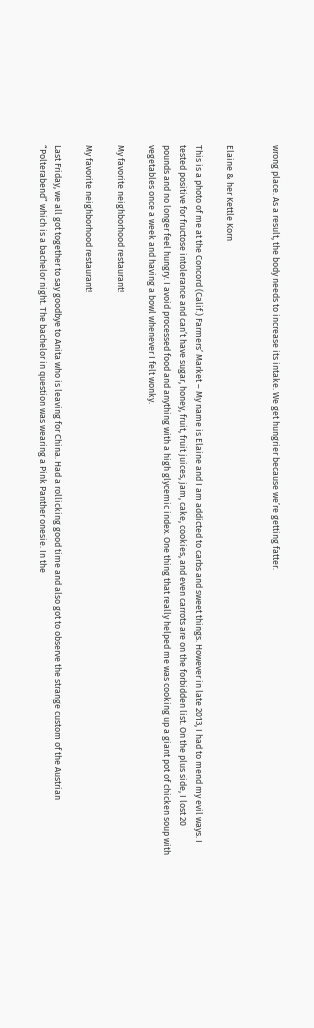wrong place. As a result, the body needs to increase its intake. We get hungrier because we’re getting fatter.


Elaine & her Kettle Korn

This is a photo of me at the Concord (Calif.) Farmers’ Market – My name is Elaine and I am addicted to carbs and sweet things. However in late 2013, I had to mend my evil ways. I tested positive for fructose intolerance and can’t have sugar, honey, fruit, fruit juices, jam, cake, cookies, and even carrots are on the forbidden list. On the plus side, I lost 20 pounds and no longer feel hungry. I avoid processed food and anything with a high glycemic index. One thing that really helped me was cooking up a giant pot of chicken soup with vegetables once a week and having a bowl whenever I felt wonky.

My favorite neighborhood restaurant!

My favorite neighborhood restaurant!

Last Friday, we all got together to say goodbye to Anita who is leaving for China. Had a rollicking good time and also got to observe the strange custom of the Austrian “Polterabend” which is a bachelor night. The bachelor in question was wearing a Pink Panther onesie. In the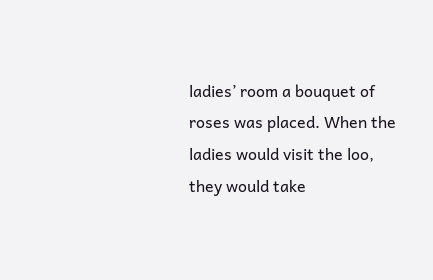ladies’ room a bouquet of roses was placed. When the ladies would visit the loo, they would take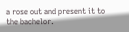a rose out and present it to the bachelor.